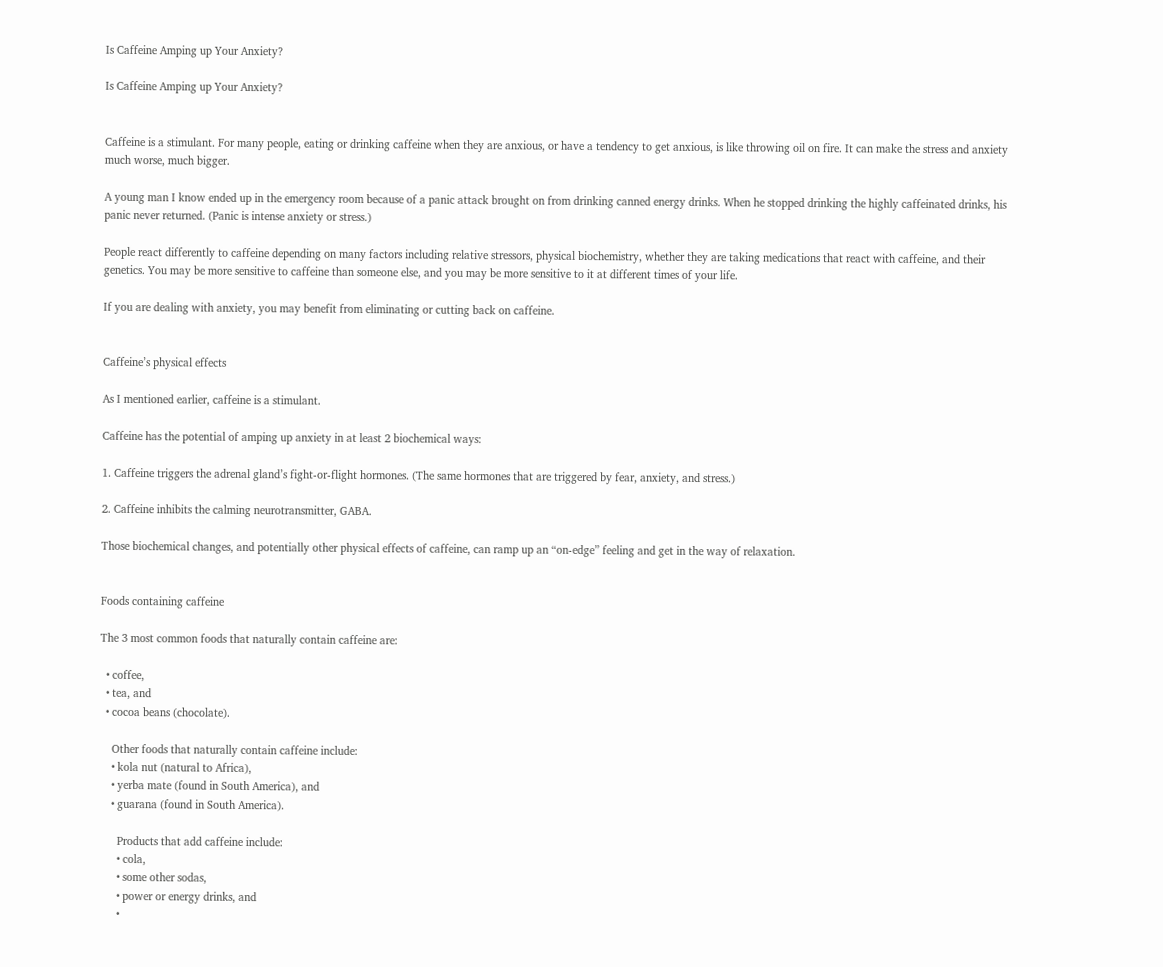Is Caffeine Amping up Your Anxiety?

Is Caffeine Amping up Your Anxiety?


Caffeine is a stimulant. For many people, eating or drinking caffeine when they are anxious, or have a tendency to get anxious, is like throwing oil on fire. It can make the stress and anxiety much worse, much bigger.

A young man I know ended up in the emergency room because of a panic attack brought on from drinking canned energy drinks. When he stopped drinking the highly caffeinated drinks, his panic never returned. (Panic is intense anxiety or stress.)

People react differently to caffeine depending on many factors including relative stressors, physical biochemistry, whether they are taking medications that react with caffeine, and their genetics. You may be more sensitive to caffeine than someone else, and you may be more sensitive to it at different times of your life.

If you are dealing with anxiety, you may benefit from eliminating or cutting back on caffeine.


Caffeine’s physical effects

As I mentioned earlier, caffeine is a stimulant.

Caffeine has the potential of amping up anxiety in at least 2 biochemical ways:

1. Caffeine triggers the adrenal gland’s fight-or-flight hormones. (The same hormones that are triggered by fear, anxiety, and stress.)

2. Caffeine inhibits the calming neurotransmitter, GABA.

Those biochemical changes, and potentially other physical effects of caffeine, can ramp up an “on-edge” feeling and get in the way of relaxation.


Foods containing caffeine

The 3 most common foods that naturally contain caffeine are:

  • coffee,
  • tea, and
  • cocoa beans (chocolate).

    Other foods that naturally contain caffeine include:
    • kola nut (natural to Africa),
    • yerba mate (found in South America), and
    • guarana (found in South America).

      Products that add caffeine include:
      • cola,
      • some other sodas,
      • power or energy drinks, and
      •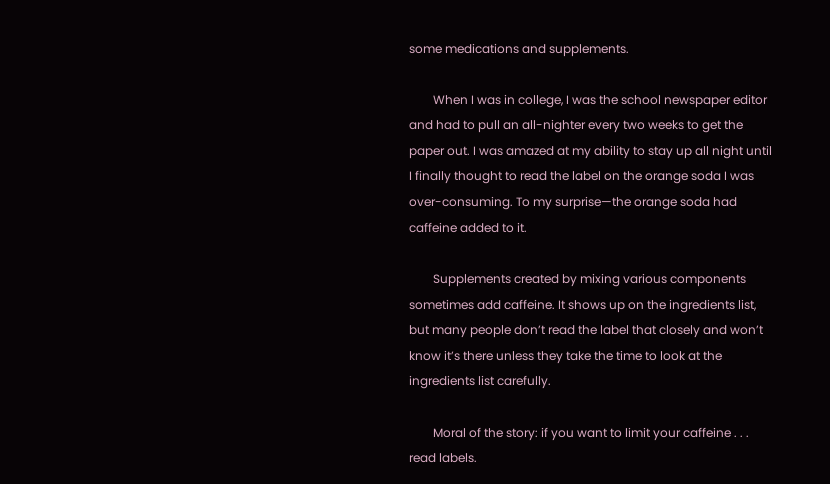some medications and supplements.

        When I was in college, I was the school newspaper editor and had to pull an all-nighter every two weeks to get the paper out. I was amazed at my ability to stay up all night until I finally thought to read the label on the orange soda I was over-consuming. To my surprise—the orange soda had caffeine added to it.

        Supplements created by mixing various components sometimes add caffeine. It shows up on the ingredients list, but many people don’t read the label that closely and won’t know it’s there unless they take the time to look at the ingredients list carefully.

        Moral of the story: if you want to limit your caffeine . . . read labels.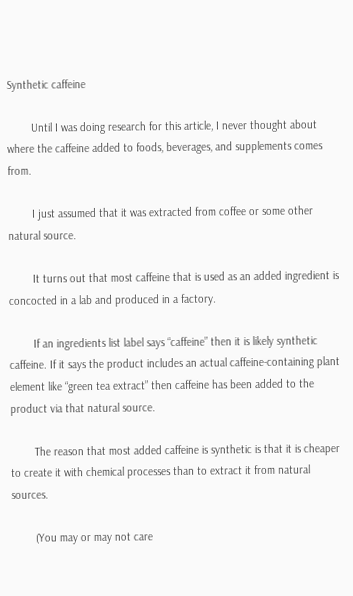Synthetic caffeine

        Until I was doing research for this article, I never thought about where the caffeine added to foods, beverages, and supplements comes from.

        I just assumed that it was extracted from coffee or some other natural source.

        It turns out that most caffeine that is used as an added ingredient is concocted in a lab and produced in a factory.

        If an ingredients list label says “caffeine” then it is likely synthetic caffeine. If it says the product includes an actual caffeine-containing plant element like “green tea extract” then caffeine has been added to the product via that natural source.

        The reason that most added caffeine is synthetic is that it is cheaper to create it with chemical processes than to extract it from natural sources.

        (You may or may not care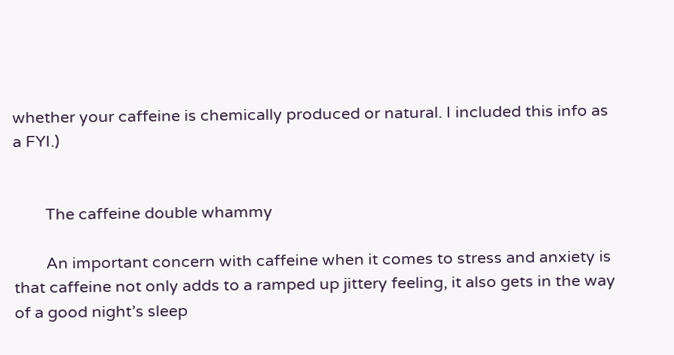whether your caffeine is chemically produced or natural. I included this info as a FYI.)


        The caffeine double whammy

        An important concern with caffeine when it comes to stress and anxiety is that caffeine not only adds to a ramped up jittery feeling, it also gets in the way of a good night’s sleep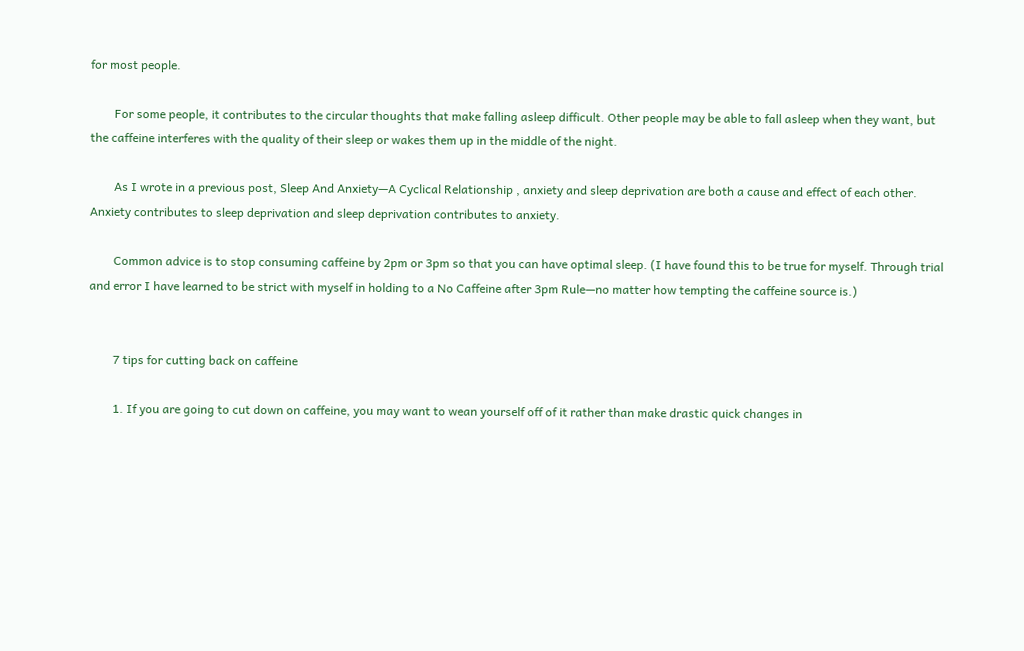for most people.

        For some people, it contributes to the circular thoughts that make falling asleep difficult. Other people may be able to fall asleep when they want, but the caffeine interferes with the quality of their sleep or wakes them up in the middle of the night.

        As I wrote in a previous post, Sleep And Anxiety—A Cyclical Relationship , anxiety and sleep deprivation are both a cause and effect of each other. Anxiety contributes to sleep deprivation and sleep deprivation contributes to anxiety.

        Common advice is to stop consuming caffeine by 2pm or 3pm so that you can have optimal sleep. (I have found this to be true for myself. Through trial and error I have learned to be strict with myself in holding to a No Caffeine after 3pm Rule—no matter how tempting the caffeine source is.)


        7 tips for cutting back on caffeine

        1. If you are going to cut down on caffeine, you may want to wean yourself off of it rather than make drastic quick changes in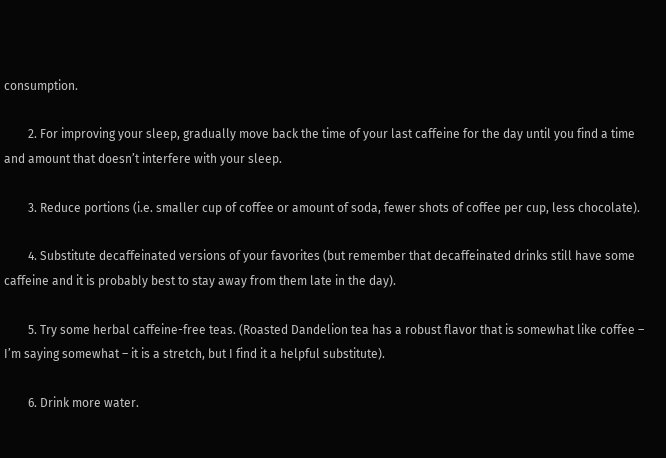consumption.

        2. For improving your sleep, gradually move back the time of your last caffeine for the day until you find a time and amount that doesn’t interfere with your sleep.

        3. Reduce portions (i.e. smaller cup of coffee or amount of soda, fewer shots of coffee per cup, less chocolate).

        4. Substitute decaffeinated versions of your favorites (but remember that decaffeinated drinks still have some caffeine and it is probably best to stay away from them late in the day).

        5. Try some herbal caffeine-free teas. (Roasted Dandelion tea has a robust flavor that is somewhat like coffee – I’m saying somewhat – it is a stretch, but I find it a helpful substitute).

        6. Drink more water.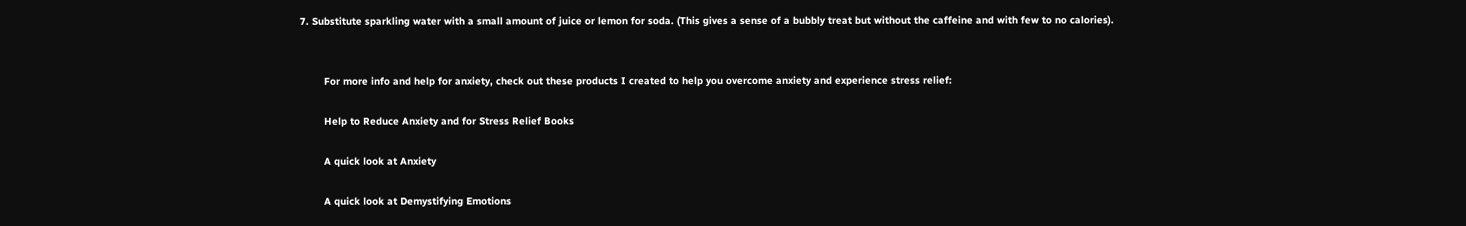7. Substitute sparkling water with a small amount of juice or lemon for soda. (This gives a sense of a bubbly treat but without the caffeine and with few to no calories).


        For more info and help for anxiety, check out these products I created to help you overcome anxiety and experience stress relief:

        Help to Reduce Anxiety and for Stress Relief Books

        A quick look at Anxiety

        A quick look at Demystifying Emotions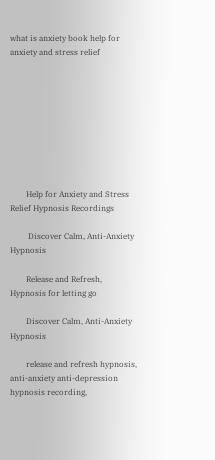what is anxiety book help for anxiety and stress relief









        Help for Anxiety and Stress Relief Hypnosis Recordings

         Discover Calm, Anti-Anxiety Hypnosis

        Release and Refresh, Hypnosis for letting go

        Discover Calm, Anti-Anxiety Hypnosis

        release and refresh hypnosis, anti-anxiety anti-depression hypnosis recording,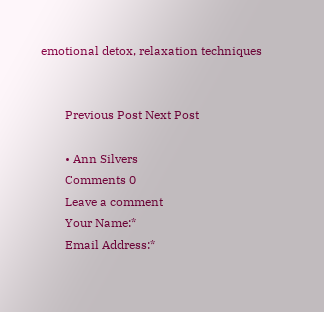emotional detox, relaxation techniques


        Previous Post Next Post

        • Ann Silvers
        Comments 0
        Leave a comment
        Your Name:*
        Email Address:*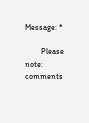Message: *

        Please note: comments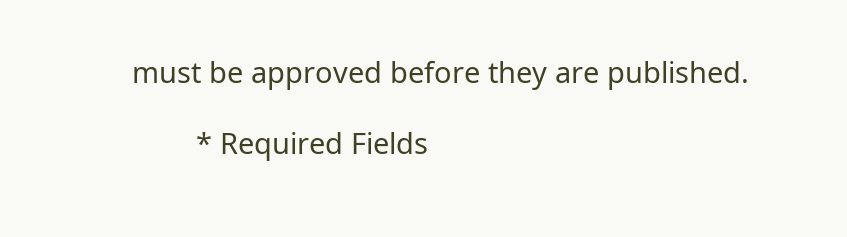must be approved before they are published.

        * Required Fields